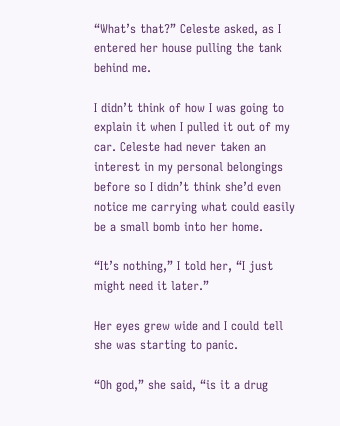“What’s that?” Celeste asked, as I entered her house pulling the tank behind me.

I didn’t think of how I was going to explain it when I pulled it out of my car. Celeste had never taken an interest in my personal belongings before so I didn’t think she’d even notice me carrying what could easily be a small bomb into her home.

“It’s nothing,” I told her, “I just might need it later.”

Her eyes grew wide and I could tell she was starting to panic.

“Oh god,” she said, “is it a drug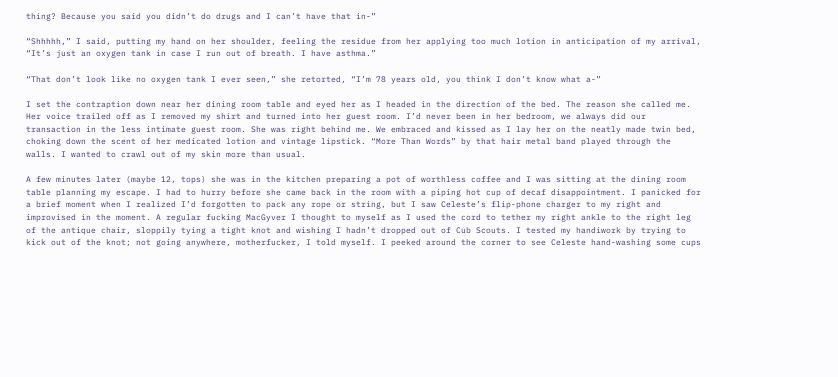thing? Because you said you didn’t do drugs and I can’t have that in-”

“Shhhhh,” I said, putting my hand on her shoulder, feeling the residue from her applying too much lotion in anticipation of my arrival, “It’s just an oxygen tank in case I run out of breath. I have asthma.”

“That don’t look like no oxygen tank I ever seen,” she retorted, “I’m 78 years old, you think I don’t know what a-”

I set the contraption down near her dining room table and eyed her as I headed in the direction of the bed. The reason she called me. Her voice trailed off as I removed my shirt and turned into her guest room. I’d never been in her bedroom, we always did our transaction in the less intimate guest room. She was right behind me. We embraced and kissed as I lay her on the neatly made twin bed, choking down the scent of her medicated lotion and vintage lipstick. “More Than Words” by that hair metal band played through the walls. I wanted to crawl out of my skin more than usual.

A few minutes later (maybe 12, tops) she was in the kitchen preparing a pot of worthless coffee and I was sitting at the dining room table planning my escape. I had to hurry before she came back in the room with a piping hot cup of decaf disappointment. I panicked for a brief moment when I realized I’d forgotten to pack any rope or string, but I saw Celeste’s flip-phone charger to my right and improvised in the moment. A regular fucking MacGyver I thought to myself as I used the cord to tether my right ankle to the right leg of the antique chair, sloppily tying a tight knot and wishing I hadn’t dropped out of Cub Scouts. I tested my handiwork by trying to kick out of the knot; not going anywhere, motherfucker, I told myself. I peeked around the corner to see Celeste hand-washing some cups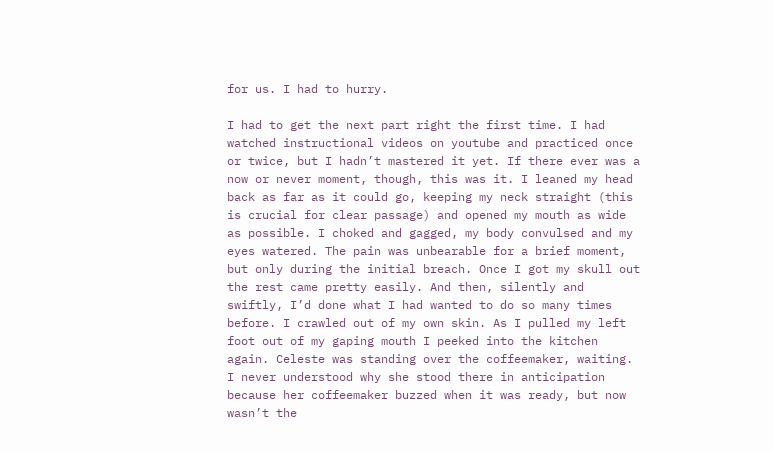for us. I had to hurry.

I had to get the next part right the first time. I had watched instructional videos on youtube and practiced once or twice, but I hadn’t mastered it yet. If there ever was a now or never moment, though, this was it. I leaned my head back as far as it could go, keeping my neck straight (this is crucial for clear passage) and opened my mouth as wide as possible. I choked and gagged, my body convulsed and my eyes watered. The pain was unbearable for a brief moment, but only during the initial breach. Once I got my skull out the rest came pretty easily. And then, silently and swiftly, I’d done what I had wanted to do so many times before. I crawled out of my own skin. As I pulled my left foot out of my gaping mouth I peeked into the kitchen again. Celeste was standing over the coffeemaker, waiting. I never understood why she stood there in anticipation because her coffeemaker buzzed when it was ready, but now wasn’t the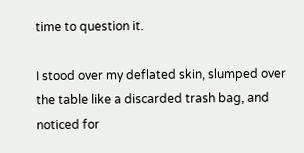time to question it.

I stood over my deflated skin, slumped over the table like a discarded trash bag, and noticed for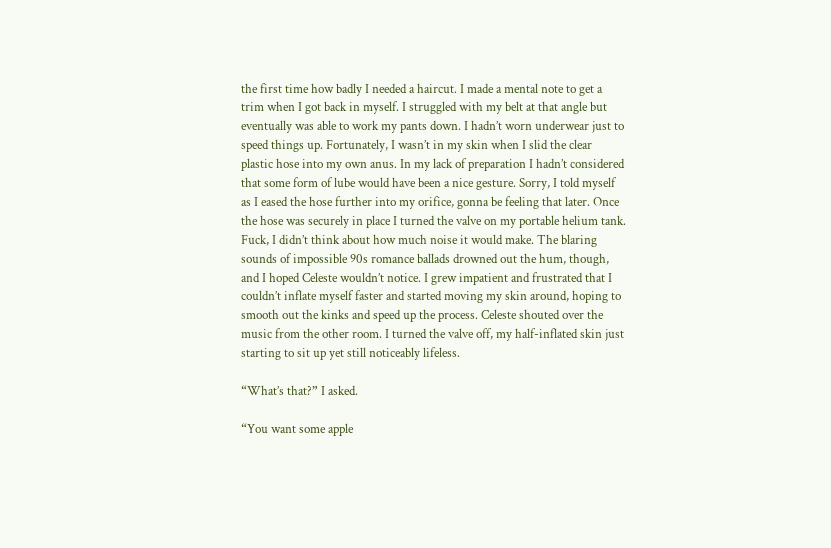the first time how badly I needed a haircut. I made a mental note to get a trim when I got back in myself. I struggled with my belt at that angle but eventually was able to work my pants down. I hadn’t worn underwear just to speed things up. Fortunately, I wasn’t in my skin when I slid the clear plastic hose into my own anus. In my lack of preparation I hadn’t considered that some form of lube would have been a nice gesture. Sorry, I told myself as I eased the hose further into my orifice, gonna be feeling that later. Once the hose was securely in place I turned the valve on my portable helium tank. Fuck, I didn’t think about how much noise it would make. The blaring sounds of impossible 90s romance ballads drowned out the hum, though, and I hoped Celeste wouldn’t notice. I grew impatient and frustrated that I couldn’t inflate myself faster and started moving my skin around, hoping to smooth out the kinks and speed up the process. Celeste shouted over the music from the other room. I turned the valve off, my half-inflated skin just starting to sit up yet still noticeably lifeless.

“What’s that?” I asked.

“You want some apple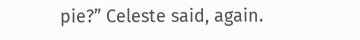pie?” Celeste said, again.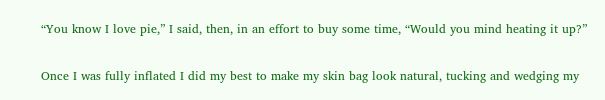“You know I love pie,” I said, then, in an effort to buy some time, “Would you mind heating it up?”

Once I was fully inflated I did my best to make my skin bag look natural, tucking and wedging my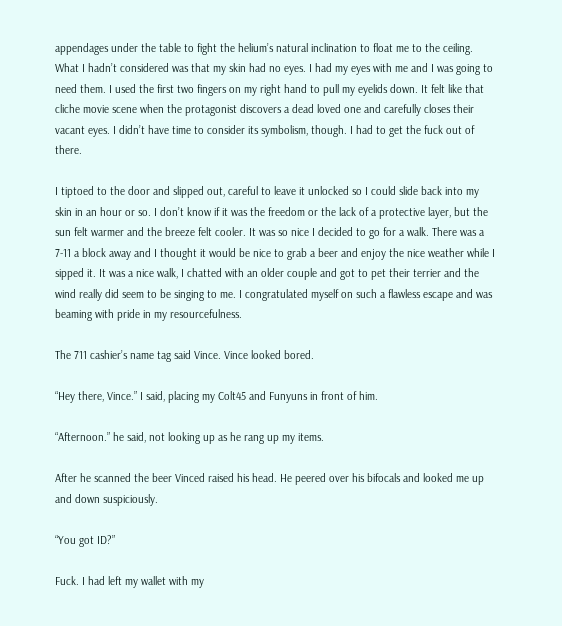appendages under the table to fight the helium’s natural inclination to float me to the ceiling. What I hadn’t considered was that my skin had no eyes. I had my eyes with me and I was going to need them. I used the first two fingers on my right hand to pull my eyelids down. It felt like that cliche movie scene when the protagonist discovers a dead loved one and carefully closes their vacant eyes. I didn’t have time to consider its symbolism, though. I had to get the fuck out of there.

I tiptoed to the door and slipped out, careful to leave it unlocked so I could slide back into my skin in an hour or so. I don’t know if it was the freedom or the lack of a protective layer, but the sun felt warmer and the breeze felt cooler. It was so nice I decided to go for a walk. There was a 7-11 a block away and I thought it would be nice to grab a beer and enjoy the nice weather while I sipped it. It was a nice walk, I chatted with an older couple and got to pet their terrier and the wind really did seem to be singing to me. I congratulated myself on such a flawless escape and was beaming with pride in my resourcefulness.

The 711 cashier’s name tag said Vince. Vince looked bored.

“Hey there, Vince.” I said, placing my Colt45 and Funyuns in front of him.

“Afternoon.” he said, not looking up as he rang up my items.

After he scanned the beer Vinced raised his head. He peered over his bifocals and looked me up and down suspiciously.

“You got ID?”

Fuck. I had left my wallet with my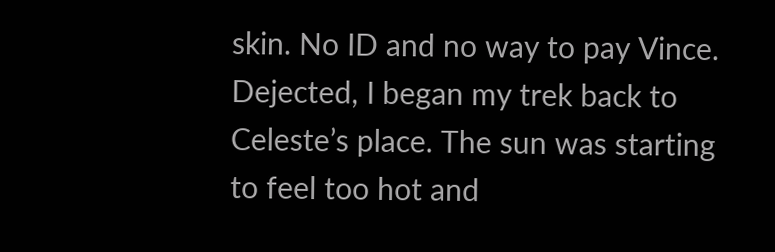skin. No ID and no way to pay Vince. Dejected, I began my trek back to Celeste’s place. The sun was starting to feel too hot and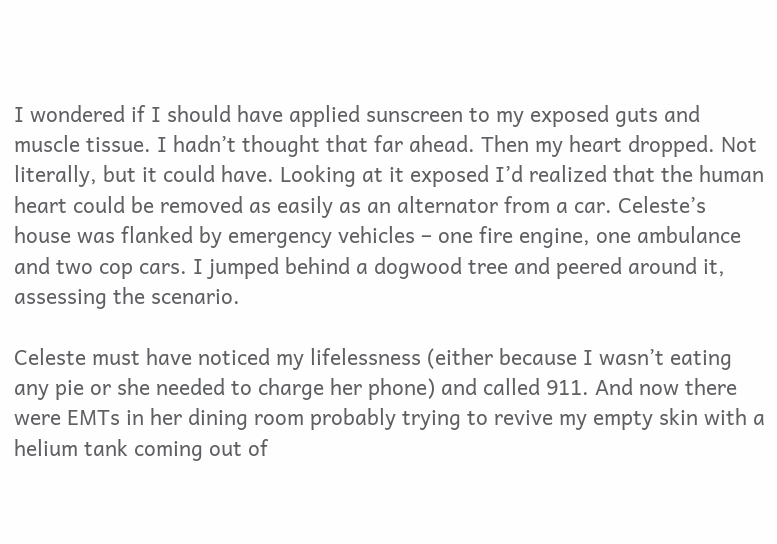I wondered if I should have applied sunscreen to my exposed guts and muscle tissue. I hadn’t thought that far ahead. Then my heart dropped. Not literally, but it could have. Looking at it exposed I’d realized that the human heart could be removed as easily as an alternator from a car. Celeste’s house was flanked by emergency vehicles – one fire engine, one ambulance and two cop cars. I jumped behind a dogwood tree and peered around it, assessing the scenario.

Celeste must have noticed my lifelessness (either because I wasn’t eating any pie or she needed to charge her phone) and called 911. And now there were EMTs in her dining room probably trying to revive my empty skin with a helium tank coming out of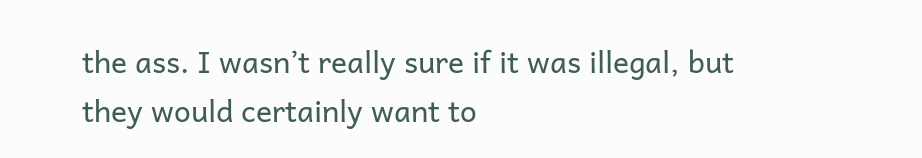the ass. I wasn’t really sure if it was illegal, but they would certainly want to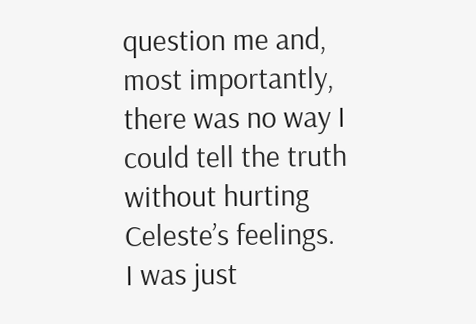question me and, most importantly, there was no way I could tell the truth without hurting Celeste’s feelings.
I was just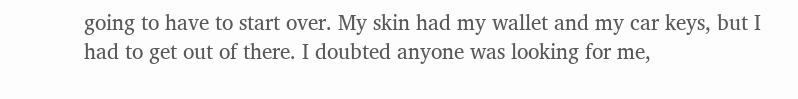going to have to start over. My skin had my wallet and my car keys, but I had to get out of there. I doubted anyone was looking for me,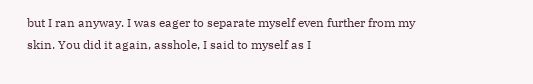but I ran anyway. I was eager to separate myself even further from my skin. You did it again, asshole, I said to myself as I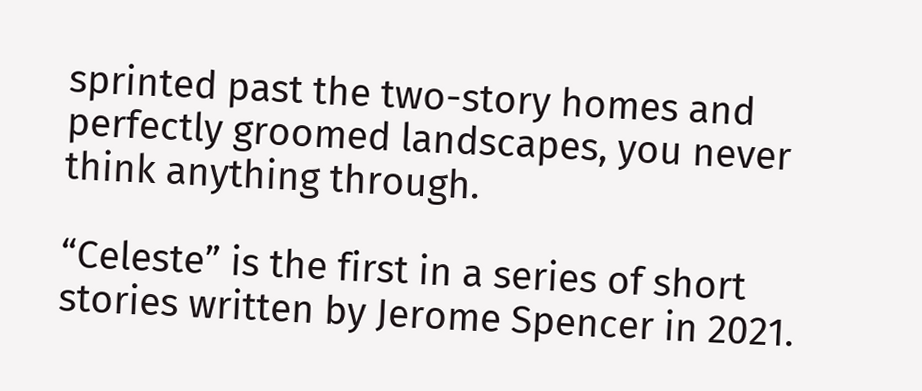sprinted past the two-story homes and perfectly groomed landscapes, you never think anything through.

“Celeste” is the first in a series of short stories written by Jerome Spencer in 2021.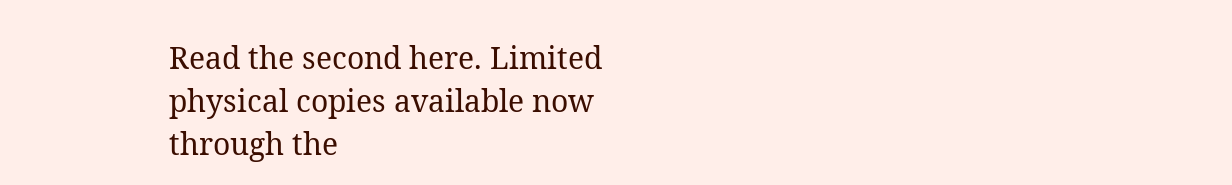Read the second here. Limited physical copies available now through the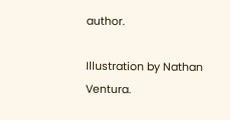author.

Illustration by Nathan Ventura.